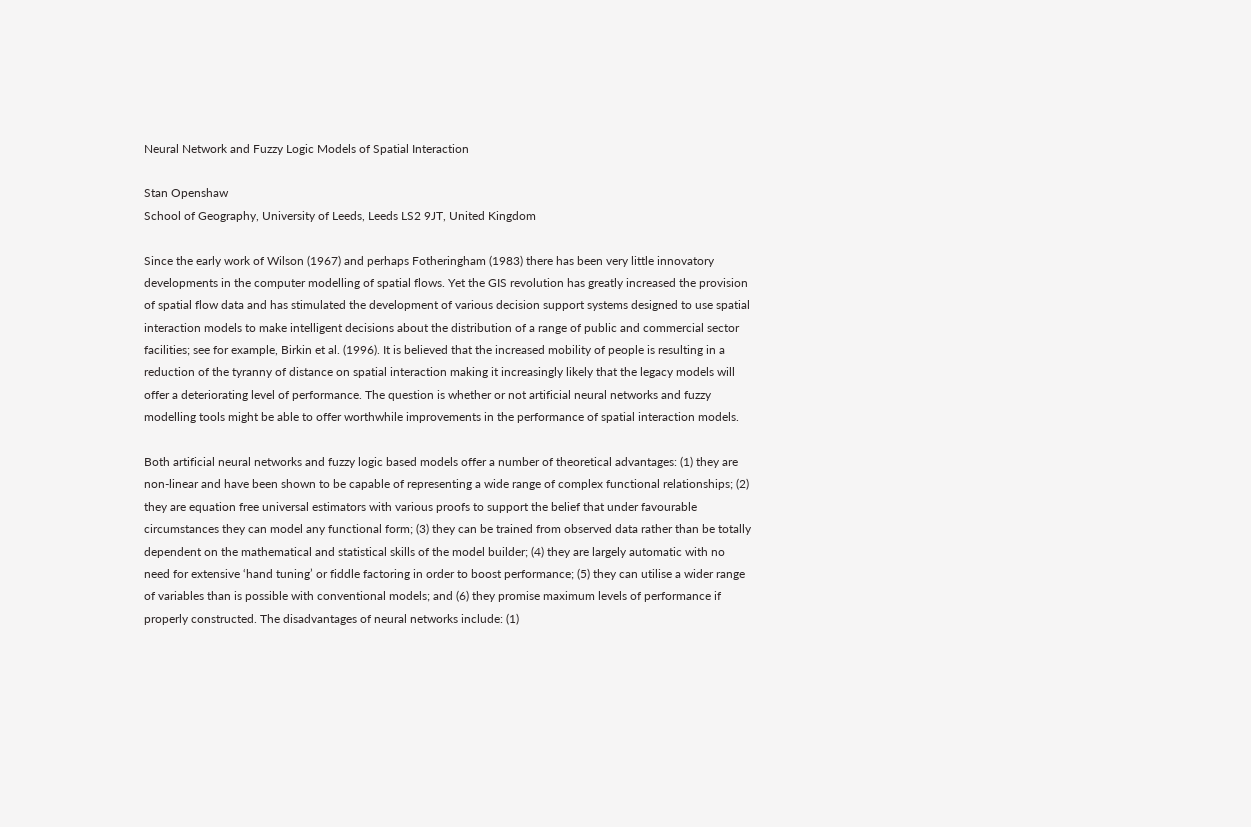Neural Network and Fuzzy Logic Models of Spatial Interaction

Stan Openshaw
School of Geography, University of Leeds, Leeds LS2 9JT, United Kingdom

Since the early work of Wilson (1967) and perhaps Fotheringham (1983) there has been very little innovatory developments in the computer modelling of spatial flows. Yet the GIS revolution has greatly increased the provision of spatial flow data and has stimulated the development of various decision support systems designed to use spatial interaction models to make intelligent decisions about the distribution of a range of public and commercial sector facilities; see for example, Birkin et al. (1996). It is believed that the increased mobility of people is resulting in a reduction of the tyranny of distance on spatial interaction making it increasingly likely that the legacy models will offer a deteriorating level of performance. The question is whether or not artificial neural networks and fuzzy modelling tools might be able to offer worthwhile improvements in the performance of spatial interaction models.

Both artificial neural networks and fuzzy logic based models offer a number of theoretical advantages: (1) they are non-linear and have been shown to be capable of representing a wide range of complex functional relationships; (2) they are equation free universal estimators with various proofs to support the belief that under favourable circumstances they can model any functional form; (3) they can be trained from observed data rather than be totally dependent on the mathematical and statistical skills of the model builder; (4) they are largely automatic with no need for extensive ‘hand tuning’ or fiddle factoring in order to boost performance; (5) they can utilise a wider range of variables than is possible with conventional models; and (6) they promise maximum levels of performance if properly constructed. The disadvantages of neural networks include: (1)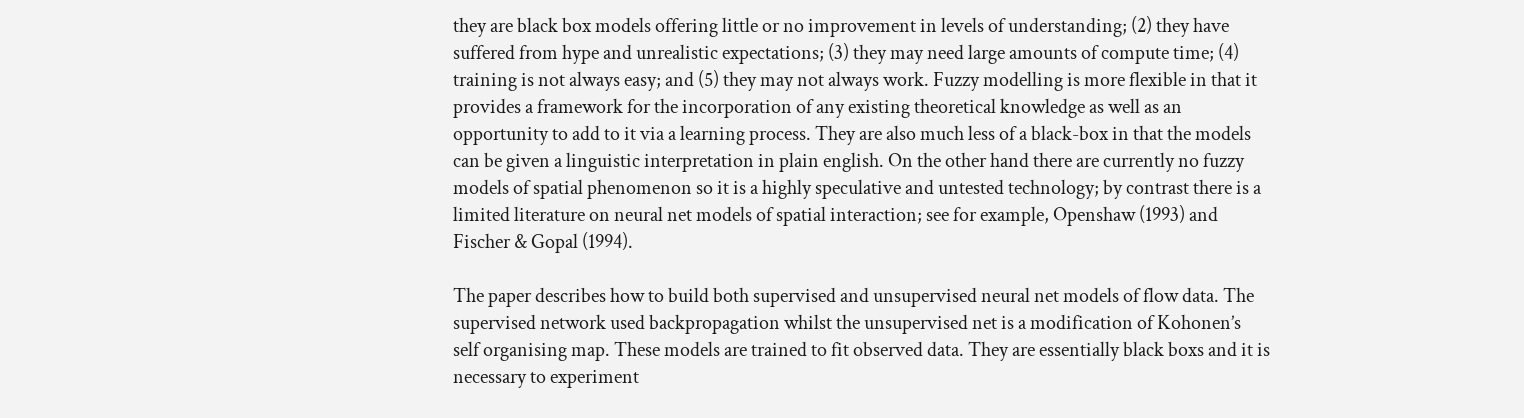they are black box models offering little or no improvement in levels of understanding; (2) they have suffered from hype and unrealistic expectations; (3) they may need large amounts of compute time; (4) training is not always easy; and (5) they may not always work. Fuzzy modelling is more flexible in that it provides a framework for the incorporation of any existing theoretical knowledge as well as an opportunity to add to it via a learning process. They are also much less of a black-box in that the models can be given a linguistic interpretation in plain english. On the other hand there are currently no fuzzy models of spatial phenomenon so it is a highly speculative and untested technology; by contrast there is a limited literature on neural net models of spatial interaction; see for example, Openshaw (1993) and Fischer & Gopal (1994).

The paper describes how to build both supervised and unsupervised neural net models of flow data. The supervised network used backpropagation whilst the unsupervised net is a modification of Kohonen’s self organising map. These models are trained to fit observed data. They are essentially black boxs and it is necessary to experiment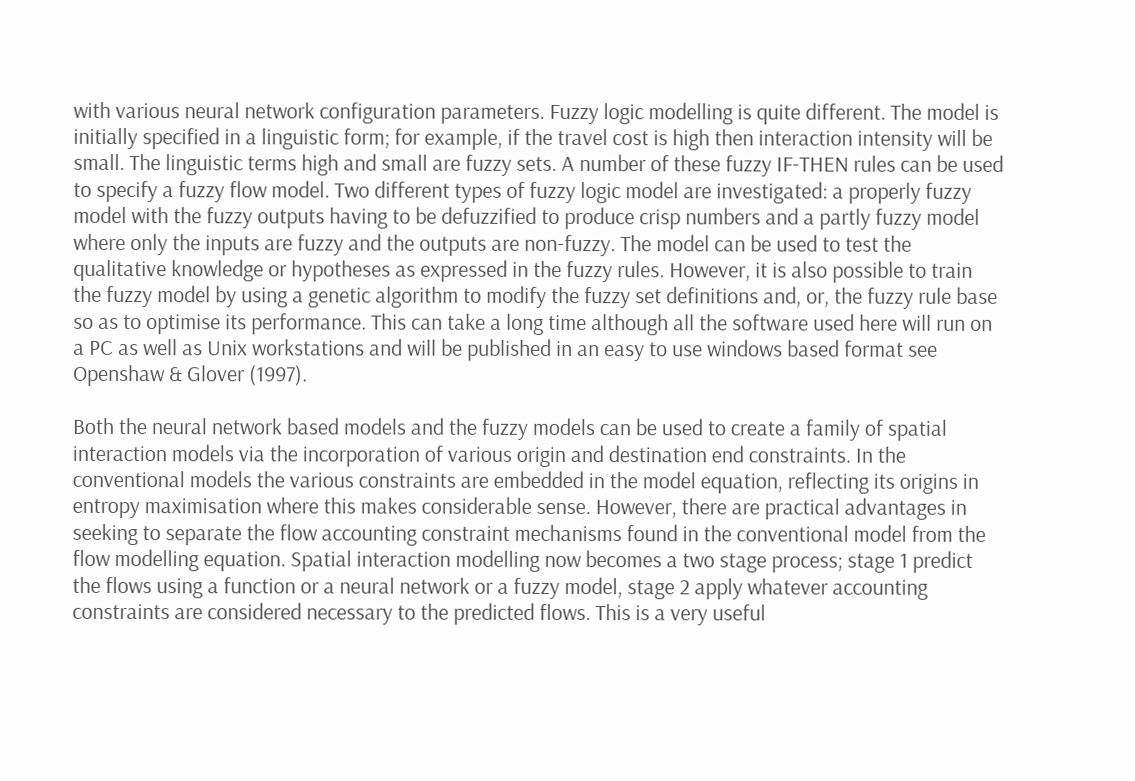with various neural network configuration parameters. Fuzzy logic modelling is quite different. The model is initially specified in a linguistic form; for example, if the travel cost is high then interaction intensity will be small. The linguistic terms high and small are fuzzy sets. A number of these fuzzy IF-THEN rules can be used to specify a fuzzy flow model. Two different types of fuzzy logic model are investigated: a properly fuzzy model with the fuzzy outputs having to be defuzzified to produce crisp numbers and a partly fuzzy model where only the inputs are fuzzy and the outputs are non-fuzzy. The model can be used to test the qualitative knowledge or hypotheses as expressed in the fuzzy rules. However, it is also possible to train the fuzzy model by using a genetic algorithm to modify the fuzzy set definitions and, or, the fuzzy rule base so as to optimise its performance. This can take a long time although all the software used here will run on a PC as well as Unix workstations and will be published in an easy to use windows based format see Openshaw & Glover (1997).

Both the neural network based models and the fuzzy models can be used to create a family of spatial interaction models via the incorporation of various origin and destination end constraints. In the conventional models the various constraints are embedded in the model equation, reflecting its origins in entropy maximisation where this makes considerable sense. However, there are practical advantages in seeking to separate the flow accounting constraint mechanisms found in the conventional model from the flow modelling equation. Spatial interaction modelling now becomes a two stage process; stage 1 predict the flows using a function or a neural network or a fuzzy model, stage 2 apply whatever accounting constraints are considered necessary to the predicted flows. This is a very useful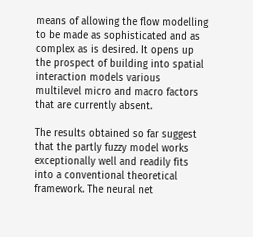means of allowing the flow modelling to be made as sophisticated and as complex as is desired. It opens up the prospect of building into spatial interaction models various multilevel micro and macro factors that are currently absent.

The results obtained so far suggest that the partly fuzzy model works exceptionally well and readily fits into a conventional theoretical framework. The neural net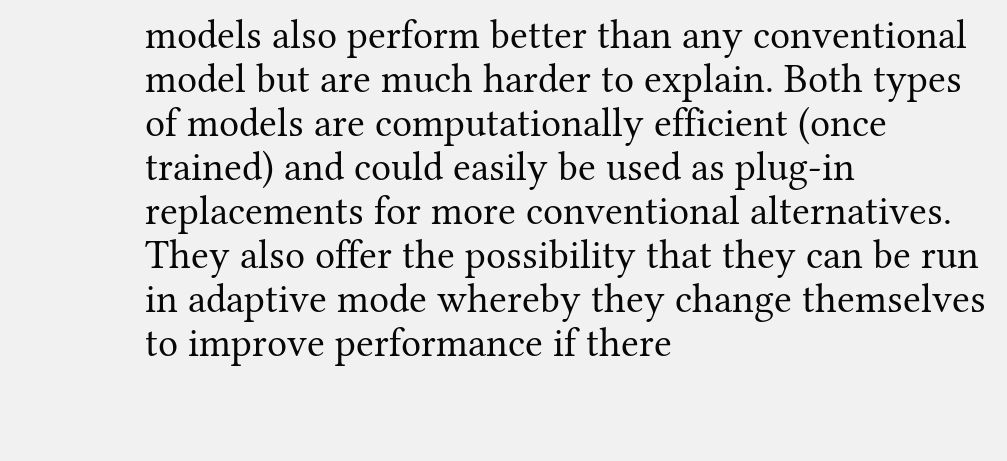models also perform better than any conventional model but are much harder to explain. Both types of models are computationally efficient (once trained) and could easily be used as plug-in replacements for more conventional alternatives. They also offer the possibility that they can be run in adaptive mode whereby they change themselves to improve performance if there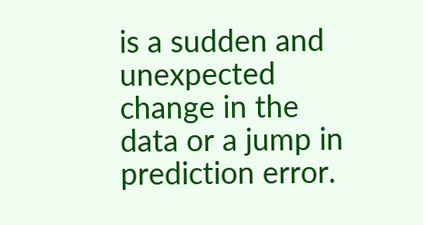is a sudden and unexpected change in the data or a jump in prediction error.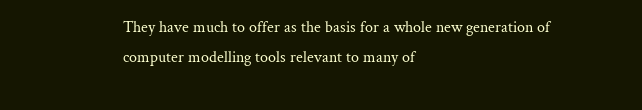They have much to offer as the basis for a whole new generation of computer modelling tools relevant to many of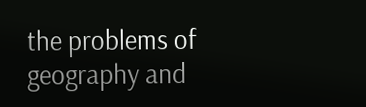the problems of geography and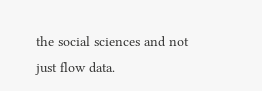the social sciences and not just flow data.